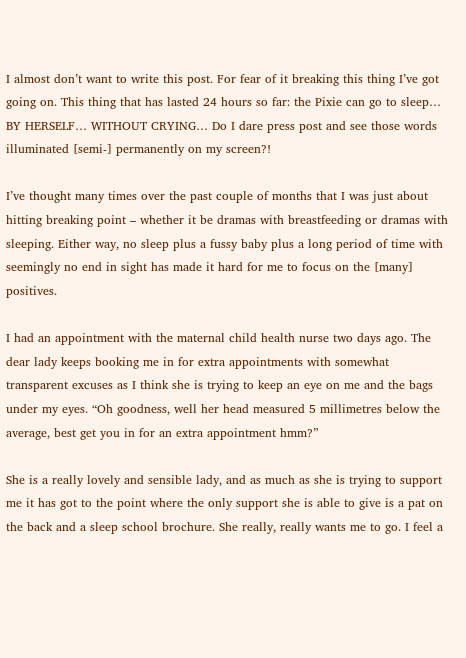I almost don’t want to write this post. For fear of it breaking this thing I’ve got going on. This thing that has lasted 24 hours so far: the Pixie can go to sleep… BY HERSELF… WITHOUT CRYING… Do I dare press post and see those words illuminated [semi-] permanently on my screen?!

I’ve thought many times over the past couple of months that I was just about hitting breaking point – whether it be dramas with breastfeeding or dramas with sleeping. Either way, no sleep plus a fussy baby plus a long period of time with seemingly no end in sight has made it hard for me to focus on the [many] positives.

I had an appointment with the maternal child health nurse two days ago. The dear lady keeps booking me in for extra appointments with somewhat transparent excuses as I think she is trying to keep an eye on me and the bags under my eyes. “Oh goodness, well her head measured 5 millimetres below the average, best get you in for an extra appointment hmm?”

She is a really lovely and sensible lady, and as much as she is trying to support me it has got to the point where the only support she is able to give is a pat on the back and a sleep school brochure. She really, really wants me to go. I feel a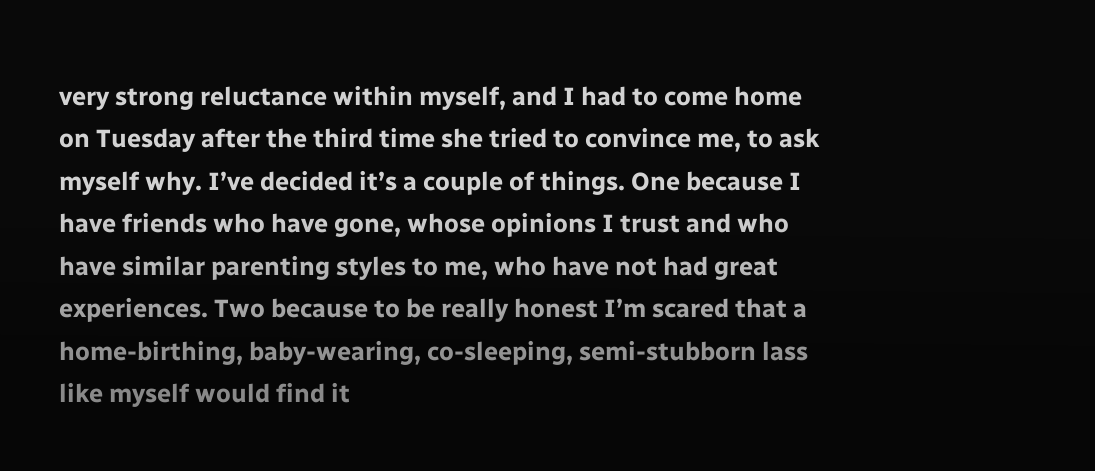very strong reluctance within myself, and I had to come home on Tuesday after the third time she tried to convince me, to ask myself why. I’ve decided it’s a couple of things. One because I have friends who have gone, whose opinions I trust and who have similar parenting styles to me, who have not had great experiences. Two because to be really honest I’m scared that a home-birthing, baby-wearing, co-sleeping, semi-stubborn lass like myself would find it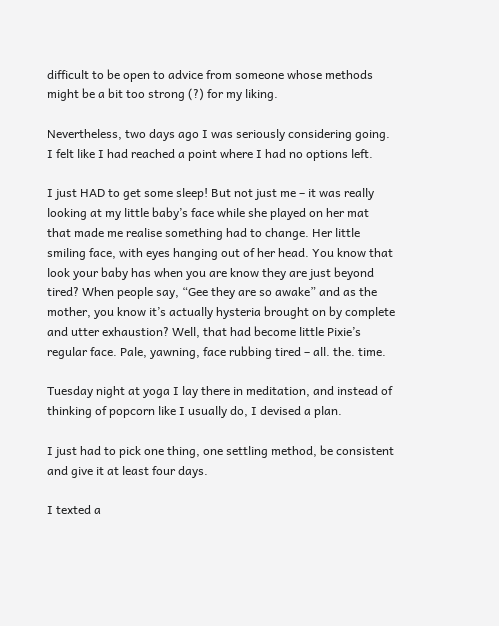difficult to be open to advice from someone whose methods might be a bit too strong (?) for my liking.

Nevertheless, two days ago I was seriously considering going. I felt like I had reached a point where I had no options left.

I just HAD to get some sleep! But not just me – it was really looking at my little baby’s face while she played on her mat that made me realise something had to change. Her little smiling face, with eyes hanging out of her head. You know that look your baby has when you are know they are just beyond tired? When people say, “Gee they are so awake” and as the mother, you know it’s actually hysteria brought on by complete and utter exhaustion? Well, that had become little Pixie’s regular face. Pale, yawning, face rubbing tired – all. the. time.

Tuesday night at yoga I lay there in meditation, and instead of thinking of popcorn like I usually do, I devised a plan.

I just had to pick one thing, one settling method, be consistent and give it at least four days.

I texted a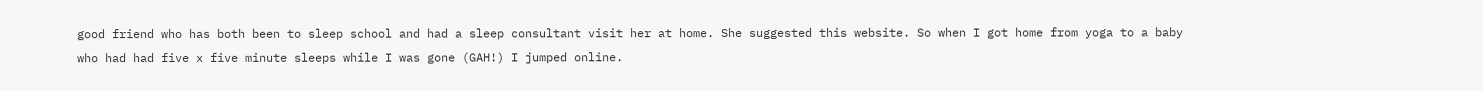good friend who has both been to sleep school and had a sleep consultant visit her at home. She suggested this website. So when I got home from yoga to a baby who had had five x five minute sleeps while I was gone (GAH!) I jumped online.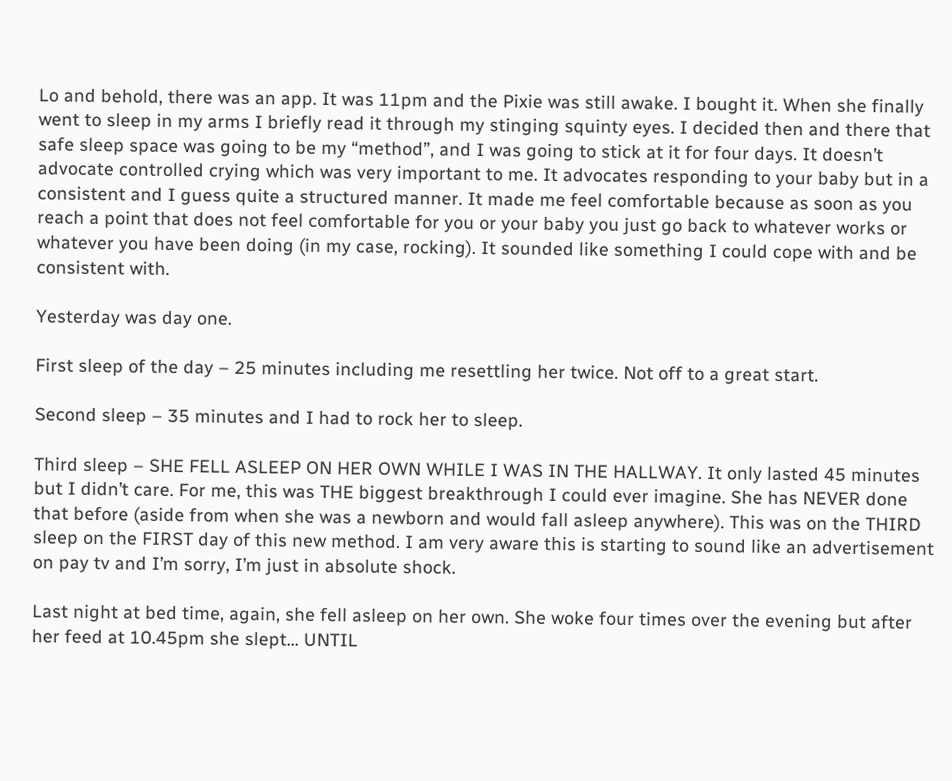Lo and behold, there was an app. It was 11pm and the Pixie was still awake. I bought it. When she finally went to sleep in my arms I briefly read it through my stinging squinty eyes. I decided then and there that safe sleep space was going to be my “method”, and I was going to stick at it for four days. It doesn’t advocate controlled crying which was very important to me. It advocates responding to your baby but in a consistent and I guess quite a structured manner. It made me feel comfortable because as soon as you reach a point that does not feel comfortable for you or your baby you just go back to whatever works or whatever you have been doing (in my case, rocking). It sounded like something I could cope with and be consistent with.

Yesterday was day one.

First sleep of the day – 25 minutes including me resettling her twice. Not off to a great start.

Second sleep – 35 minutes and I had to rock her to sleep.

Third sleep – SHE FELL ASLEEP ON HER OWN WHILE I WAS IN THE HALLWAY. It only lasted 45 minutes but I didn’t care. For me, this was THE biggest breakthrough I could ever imagine. She has NEVER done that before (aside from when she was a newborn and would fall asleep anywhere). This was on the THIRD sleep on the FIRST day of this new method. I am very aware this is starting to sound like an advertisement on pay tv and I’m sorry, I’m just in absolute shock.

Last night at bed time, again, she fell asleep on her own. She woke four times over the evening but after her feed at 10.45pm she slept… UNTIL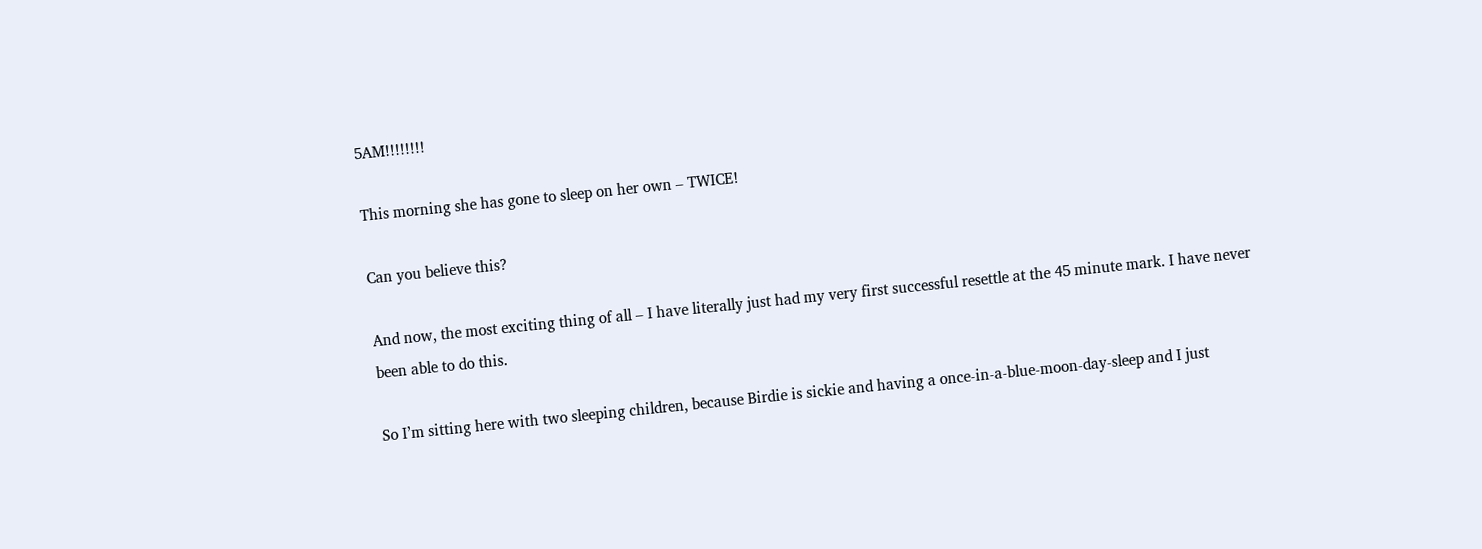5AM!!!!!!!!

This morning she has gone to sleep on her own – TWICE!

Can you believe this?

And now, the most exciting thing of all – I have literally just had my very first successful resettle at the 45 minute mark. I have never been able to do this.

So I’m sitting here with two sleeping children, because Birdie is sickie and having a once-in-a-blue-moon-day-sleep and I just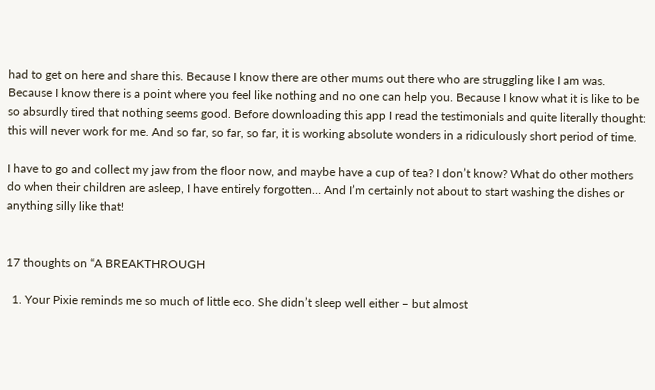had to get on here and share this. Because I know there are other mums out there who are struggling like I am was. Because I know there is a point where you feel like nothing and no one can help you. Because I know what it is like to be so absurdly tired that nothing seems good. Before downloading this app I read the testimonials and quite literally thought: this will never work for me. And so far, so far, so far, it is working absolute wonders in a ridiculously short period of time.

I have to go and collect my jaw from the floor now, and maybe have a cup of tea? I don’t know? What do other mothers do when their children are asleep, I have entirely forgotten… And I’m certainly not about to start washing the dishes or anything silly like that!


17 thoughts on “A BREAKTHROUGH

  1. Your Pixie reminds me so much of little eco. She didn’t sleep well either – but almost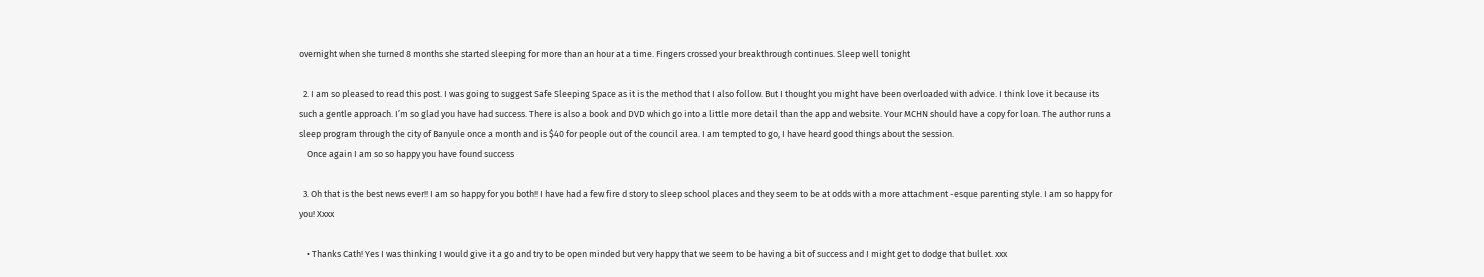overnight when she turned 8 months she started sleeping for more than an hour at a time. Fingers crossed your breakthrough continues. Sleep well tonight

  2. I am so pleased to read this post. I was going to suggest Safe Sleeping Space as it is the method that I also follow. But I thought you might have been overloaded with advice. I think love it because its such a gentle approach. I’m so glad you have had success. There is also a book and DVD which go into a little more detail than the app and website. Your MCHN should have a copy for loan. The author runs a sleep program through the city of Banyule once a month and is $40 for people out of the council area. I am tempted to go, I have heard good things about the session.
    Once again I am so so happy you have found success

  3. Oh that is the best news ever!! I am so happy for you both!! I have had a few fire d story to sleep school places and they seem to be at odds with a more attachment -esque parenting style. I am so happy for you! Xxxx

    • Thanks Cath! Yes I was thinking I would give it a go and try to be open minded but very happy that we seem to be having a bit of success and I might get to dodge that bullet. xxx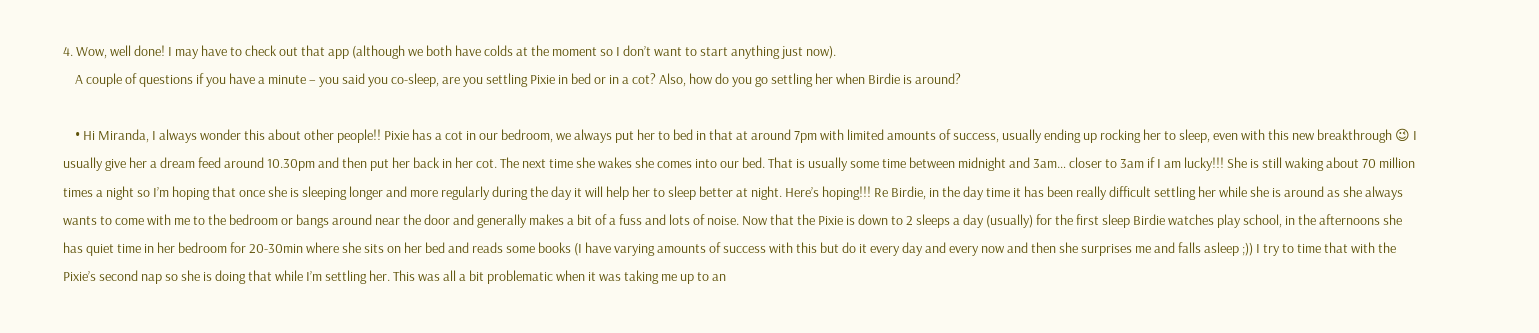4. Wow, well done! I may have to check out that app (although we both have colds at the moment so I don’t want to start anything just now).
    A couple of questions if you have a minute – you said you co-sleep, are you settling Pixie in bed or in a cot? Also, how do you go settling her when Birdie is around?

    • Hi Miranda, I always wonder this about other people!! Pixie has a cot in our bedroom, we always put her to bed in that at around 7pm with limited amounts of success, usually ending up rocking her to sleep, even with this new breakthrough 😉 I usually give her a dream feed around 10.30pm and then put her back in her cot. The next time she wakes she comes into our bed. That is usually some time between midnight and 3am… closer to 3am if I am lucky!!! She is still waking about 70 million times a night so I’m hoping that once she is sleeping longer and more regularly during the day it will help her to sleep better at night. Here’s hoping!!! Re Birdie, in the day time it has been really difficult settling her while she is around as she always wants to come with me to the bedroom or bangs around near the door and generally makes a bit of a fuss and lots of noise. Now that the Pixie is down to 2 sleeps a day (usually) for the first sleep Birdie watches play school, in the afternoons she has quiet time in her bedroom for 20-30min where she sits on her bed and reads some books (I have varying amounts of success with this but do it every day and every now and then she surprises me and falls asleep ;)) I try to time that with the Pixie’s second nap so she is doing that while I’m settling her. This was all a bit problematic when it was taking me up to an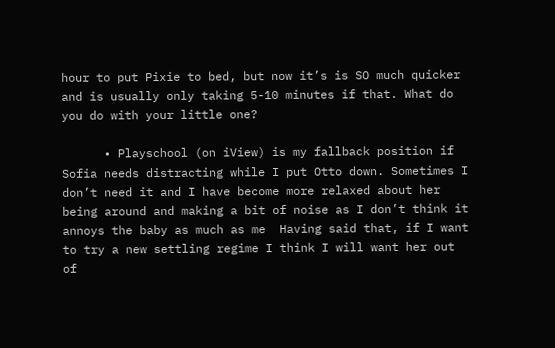hour to put Pixie to bed, but now it’s is SO much quicker and is usually only taking 5-10 minutes if that. What do you do with your little one?

      • Playschool (on iView) is my fallback position if Sofia needs distracting while I put Otto down. Sometimes I don’t need it and I have become more relaxed about her being around and making a bit of noise as I don’t think it annoys the baby as much as me  Having said that, if I want to try a new settling regime I think I will want her out of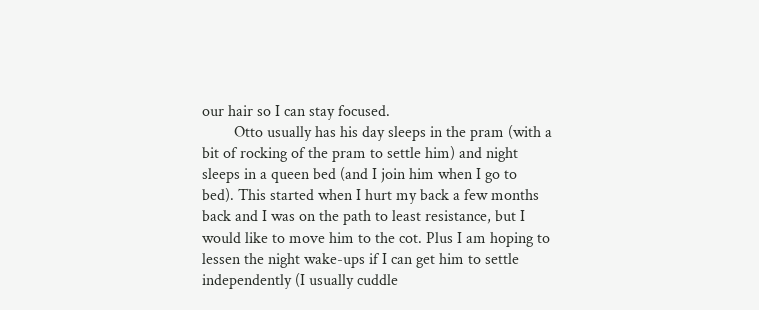our hair so I can stay focused.
        Otto usually has his day sleeps in the pram (with a bit of rocking of the pram to settle him) and night sleeps in a queen bed (and I join him when I go to bed). This started when I hurt my back a few months back and I was on the path to least resistance, but I would like to move him to the cot. Plus I am hoping to lessen the night wake-ups if I can get him to settle independently (I usually cuddle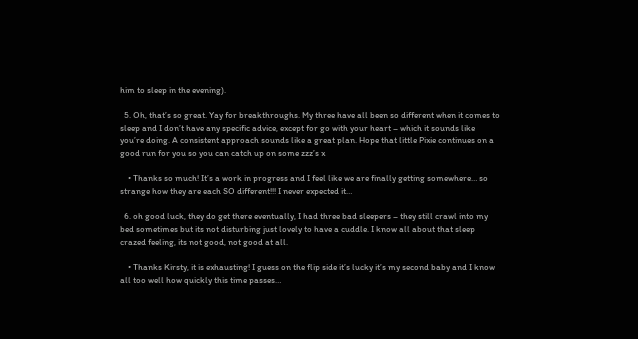him to sleep in the evening).

  5. Oh, that’s so great. Yay for breakthroughs. My three have all been so different when it comes to sleep and I don’t have any specific advice, except for go with your heart – which it sounds like you’re doing. A consistent approach sounds like a great plan. Hope that little Pixie continues on a good run for you so you can catch up on some zzz’s x

    • Thanks so much! It’s a work in progress and I feel like we are finally getting somewhere… so strange how they are each SO different!!! I never expected it…

  6. oh good luck, they do get there eventually, I had three bad sleepers – they still crawl into my bed sometimes but its not disturbing just lovely to have a cuddle. I know all about that sleep crazed feeling, its not good, not good at all.

    • Thanks Kirsty, it is exhausting! I guess on the flip side it’s lucky it’s my second baby and I know all too well how quickly this time passes…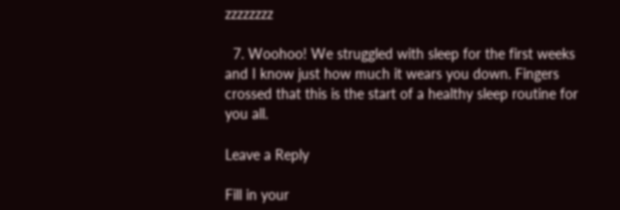zzzzzzzz

  7. Woohoo! We struggled with sleep for the first weeks and I know just how much it wears you down. Fingers crossed that this is the start of a healthy sleep routine for you all.

Leave a Reply

Fill in your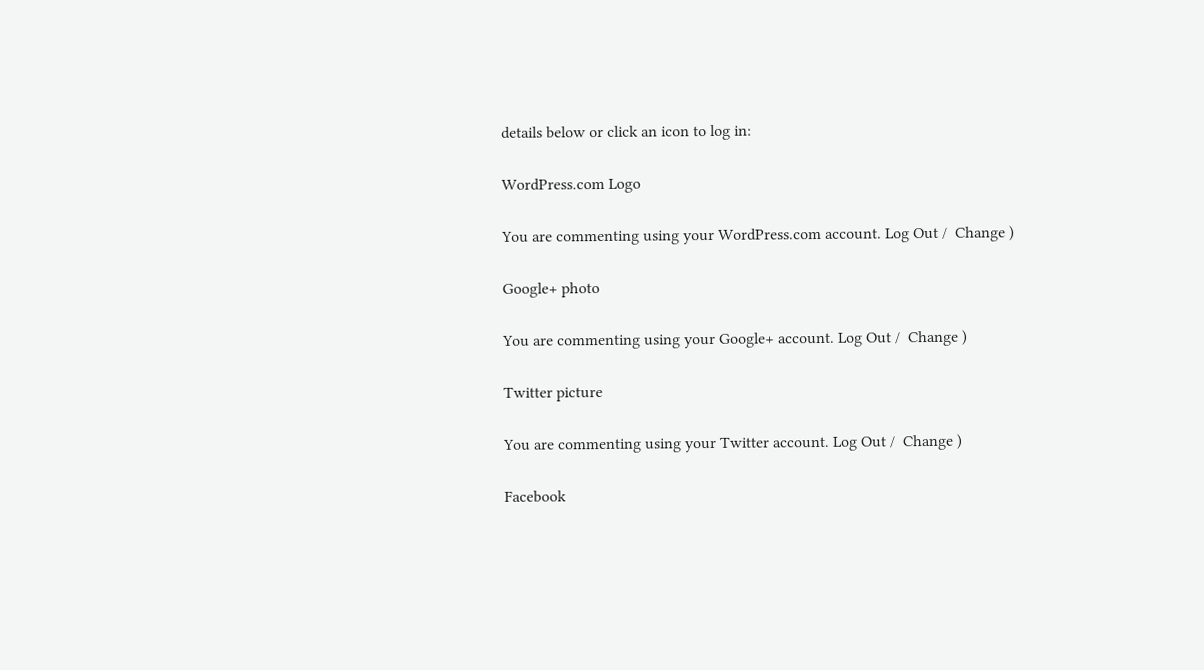details below or click an icon to log in:

WordPress.com Logo

You are commenting using your WordPress.com account. Log Out /  Change )

Google+ photo

You are commenting using your Google+ account. Log Out /  Change )

Twitter picture

You are commenting using your Twitter account. Log Out /  Change )

Facebook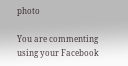photo

You are commenting using your Facebook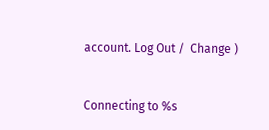account. Log Out /  Change )


Connecting to %s